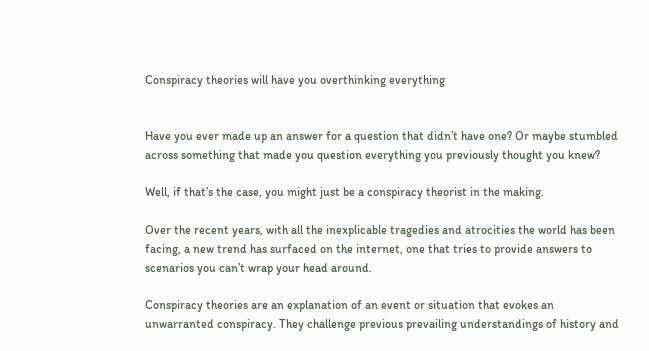Conspiracy theories will have you overthinking everything


Have you ever made up an answer for a question that didn’t have one? Or maybe stumbled across something that made you question everything you previously thought you knew?

Well, if that’s the case, you might just be a conspiracy theorist in the making.

Over the recent years, with all the inexplicable tragedies and atrocities the world has been facing, a new trend has surfaced on the internet, one that tries to provide answers to scenarios you can’t wrap your head around.

Conspiracy theories are an explanation of an event or situation that evokes an unwarranted conspiracy. They challenge previous prevailing understandings of history and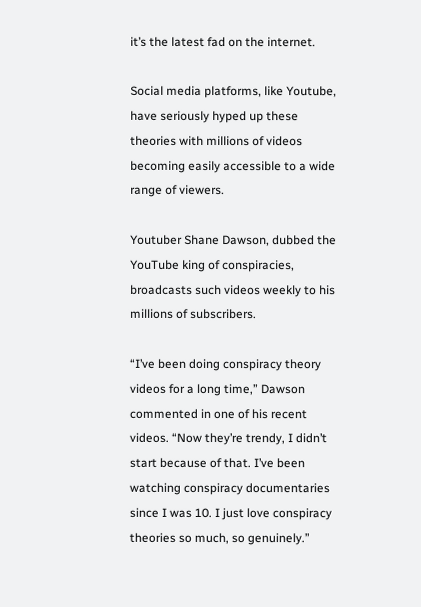it’s the latest fad on the internet.

Social media platforms, like Youtube, have seriously hyped up these theories with millions of videos becoming easily accessible to a wide range of viewers.

Youtuber Shane Dawson, dubbed the YouTube king of conspiracies, broadcasts such videos weekly to his millions of subscribers.

“I’ve been doing conspiracy theory videos for a long time,” Dawson commented in one of his recent videos. “Now they’re trendy, I didn’t start because of that. I’ve been watching conspiracy documentaries since I was 10. I just love conspiracy theories so much, so genuinely.”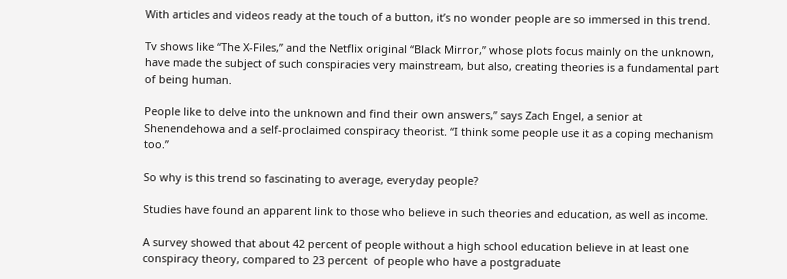With articles and videos ready at the touch of a button, it’s no wonder people are so immersed in this trend.

Tv shows like “The X-Files,” and the Netflix original “Black Mirror,” whose plots focus mainly on the unknown, have made the subject of such conspiracies very mainstream, but also, creating theories is a fundamental part of being human.

People like to delve into the unknown and find their own answers,” says Zach Engel, a senior at Shenendehowa and a self-proclaimed conspiracy theorist. “I think some people use it as a coping mechanism too.”

So why is this trend so fascinating to average, everyday people?

Studies have found an apparent link to those who believe in such theories and education, as well as income.

A survey showed that about 42 percent of people without a high school education believe in at least one conspiracy theory, compared to 23 percent  of people who have a postgraduate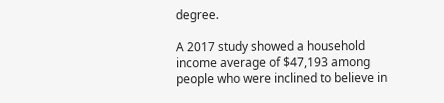degree.

A 2017 study showed a household income average of $47,193 among people who were inclined to believe in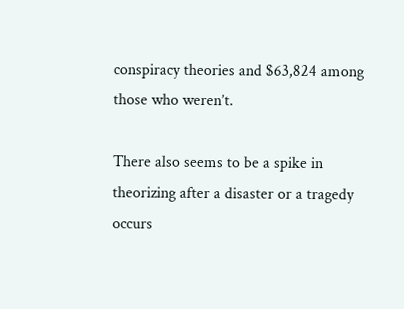conspiracy theories and $63,824 among those who weren’t.

There also seems to be a spike in theorizing after a disaster or a tragedy occurs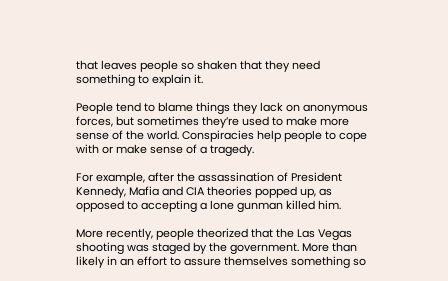that leaves people so shaken that they need something to explain it.

People tend to blame things they lack on anonymous forces, but sometimes they’re used to make more sense of the world. Conspiracies help people to cope with or make sense of a tragedy.

For example, after the assassination of President Kennedy, Mafia and CIA theories popped up, as opposed to accepting a lone gunman killed him.

More recently, people theorized that the Las Vegas shooting was staged by the government. More than likely in an effort to assure themselves something so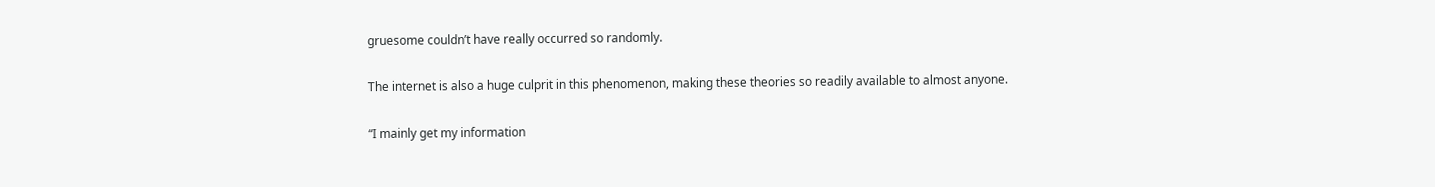gruesome couldn’t have really occurred so randomly.

The internet is also a huge culprit in this phenomenon, making these theories so readily available to almost anyone.

“I mainly get my information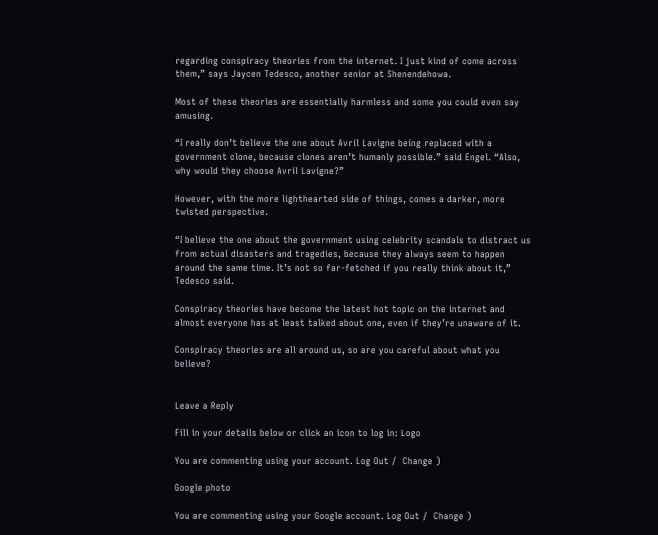regarding conspiracy theories from the internet. I just kind of come across them,” says Jaycen Tedesco, another senior at Shenendehowa.

Most of these theories are essentially harmless and some you could even say amusing.

“I really don’t believe the one about Avril Lavigne being replaced with a government clone, because clones aren’t humanly possible.” said Engel. “Also, why would they choose Avril Lavigne?”

However, with the more lighthearted side of things, comes a darker, more twisted perspective.

“I believe the one about the government using celebrity scandals to distract us from actual disasters and tragedies, because they always seem to happen around the same time. It’s not so far-fetched if you really think about it,” Tedesco said.

Conspiracy theories have become the latest hot topic on the internet and almost everyone has at least talked about one, even if they’re unaware of it.

Conspiracy theories are all around us, so are you careful about what you believe?


Leave a Reply

Fill in your details below or click an icon to log in: Logo

You are commenting using your account. Log Out /  Change )

Google photo

You are commenting using your Google account. Log Out /  Change )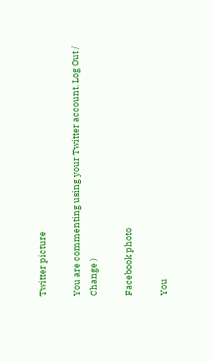Twitter picture

You are commenting using your Twitter account. Log Out /  Change )

Facebook photo

You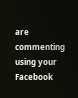are commenting using your Facebook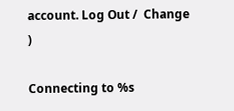account. Log Out /  Change )

Connecting to %s